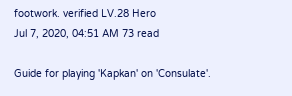footwork. verified LV.28 Hero
Jul 7, 2020, 04:51 AM 73 read

Guide for playing 'Kapkan' on 'Consulate'.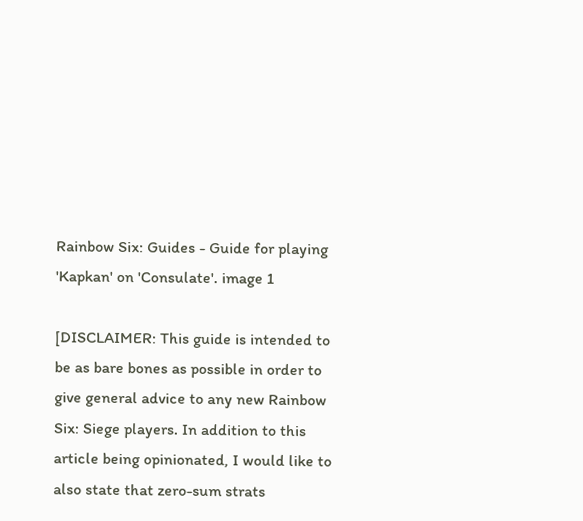Rainbow Six: Guides - Guide for playing 'Kapkan' on 'Consulate'. image 1

[DISCLAIMER: This guide is intended to be as bare bones as possible in order to give general advice to any new Rainbow Six: Siege players. In addition to this article being opinionated, I would like to also state that zero-sum strats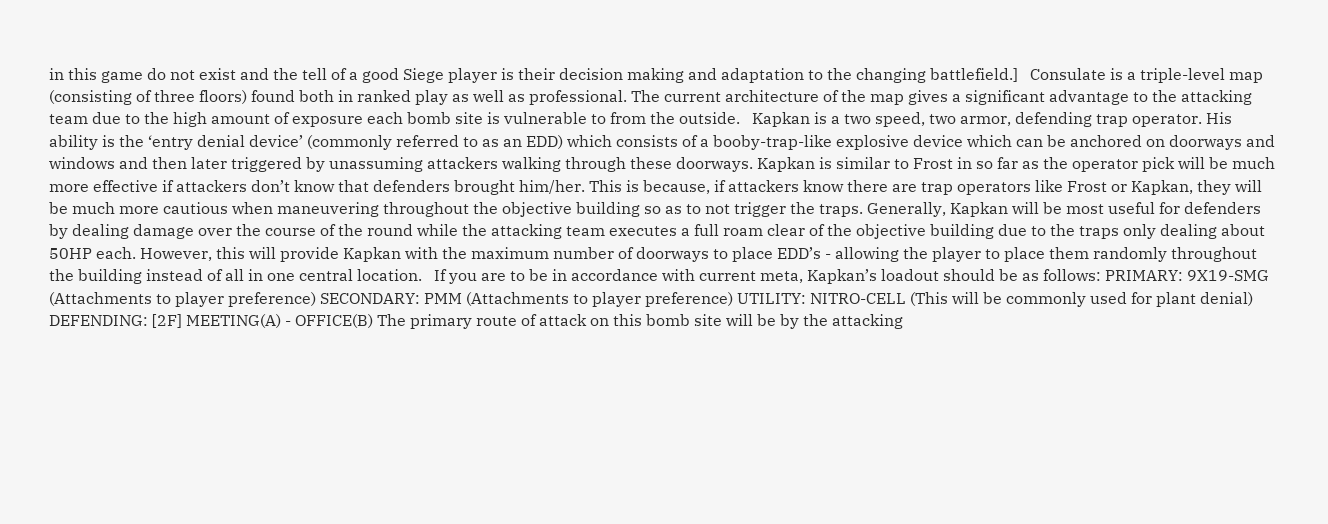in this game do not exist and the tell of a good Siege player is their decision making and adaptation to the changing battlefield.]   Consulate is a triple-level map (consisting of three floors) found both in ranked play as well as professional. The current architecture of the map gives a significant advantage to the attacking team due to the high amount of exposure each bomb site is vulnerable to from the outside.   Kapkan is a two speed, two armor, defending trap operator. His ability is the ‘entry denial device’ (commonly referred to as an EDD) which consists of a booby-trap-like explosive device which can be anchored on doorways and windows and then later triggered by unassuming attackers walking through these doorways. Kapkan is similar to Frost in so far as the operator pick will be much more effective if attackers don’t know that defenders brought him/her. This is because, if attackers know there are trap operators like Frost or Kapkan, they will be much more cautious when maneuvering throughout the objective building so as to not trigger the traps. Generally, Kapkan will be most useful for defenders by dealing damage over the course of the round while the attacking team executes a full roam clear of the objective building due to the traps only dealing about 50HP each. However, this will provide Kapkan with the maximum number of doorways to place EDD’s - allowing the player to place them randomly throughout the building instead of all in one central location.   If you are to be in accordance with current meta, Kapkan’s loadout should be as follows: PRIMARY: 9X19-SMG (Attachments to player preference) SECONDARY: PMM (Attachments to player preference) UTILITY: NITRO-CELL (This will be commonly used for plant denial)     DEFENDING: [2F] MEETING(A) - OFFICE(B) The primary route of attack on this bomb site will be by the attacking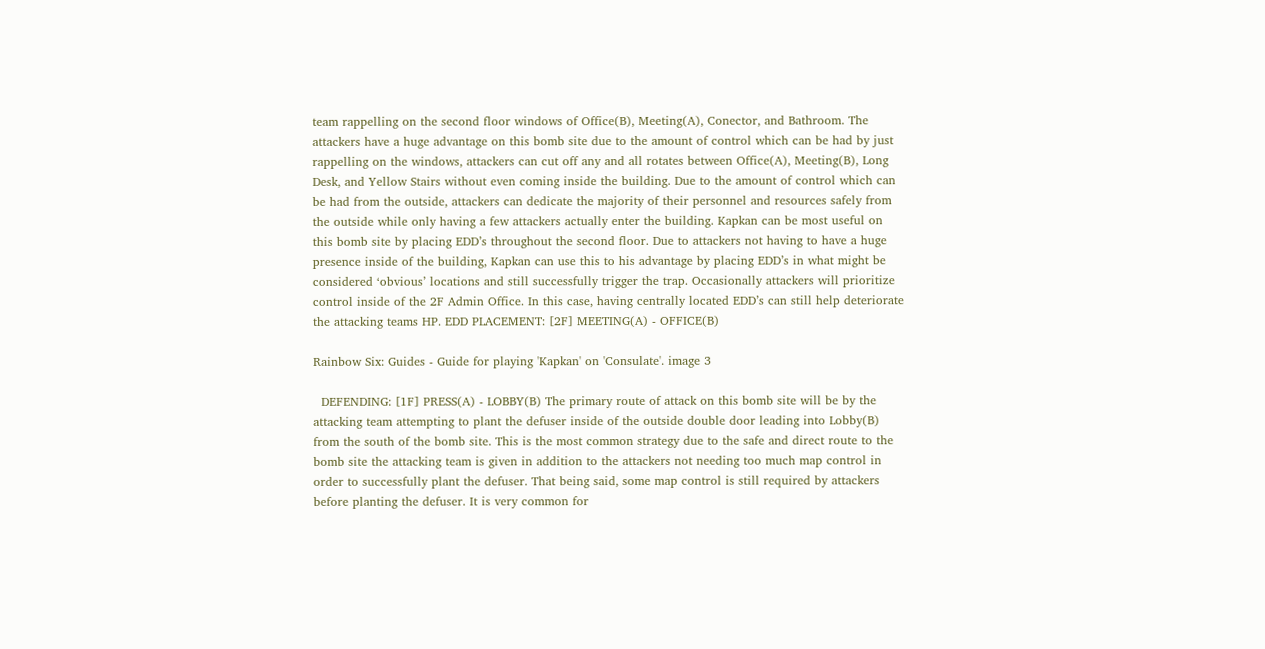team rappelling on the second floor windows of Office(B), Meeting(A), Conector, and Bathroom. The attackers have a huge advantage on this bomb site due to the amount of control which can be had by just rappelling on the windows, attackers can cut off any and all rotates between Office(A), Meeting(B), Long Desk, and Yellow Stairs without even coming inside the building. Due to the amount of control which can be had from the outside, attackers can dedicate the majority of their personnel and resources safely from the outside while only having a few attackers actually enter the building. Kapkan can be most useful on this bomb site by placing EDD’s throughout the second floor. Due to attackers not having to have a huge presence inside of the building, Kapkan can use this to his advantage by placing EDD’s in what might be considered ‘obvious’ locations and still successfully trigger the trap. Occasionally attackers will prioritize control inside of the 2F Admin Office. In this case, having centrally located EDD’s can still help deteriorate the attacking teams HP. EDD PLACEMENT: [2F] MEETING(A) - OFFICE(B)

Rainbow Six: Guides - Guide for playing 'Kapkan' on 'Consulate'. image 3

  DEFENDING: [1F] PRESS(A) - LOBBY(B) The primary route of attack on this bomb site will be by the attacking team attempting to plant the defuser inside of the outside double door leading into Lobby(B) from the south of the bomb site. This is the most common strategy due to the safe and direct route to the bomb site the attacking team is given in addition to the attackers not needing too much map control in order to successfully plant the defuser. That being said, some map control is still required by attackers before planting the defuser. It is very common for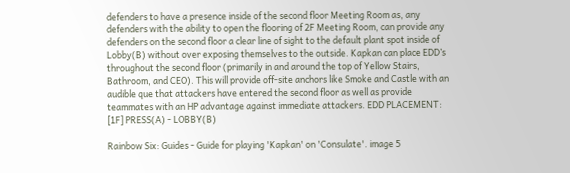defenders to have a presence inside of the second floor Meeting Room as, any defenders with the ability to open the flooring of 2F Meeting Room, can provide any defenders on the second floor a clear line of sight to the default plant spot inside of Lobby(B) without over exposing themselves to the outside. Kapkan can place EDD’s throughout the second floor (primarily in and around the top of Yellow Stairs, Bathroom, and CEO). This will provide off-site anchors like Smoke and Castle with an audible que that attackers have entered the second floor as well as provide teammates with an HP advantage against immediate attackers. EDD PLACEMENT: [1F] PRESS(A) - LOBBY(B)

Rainbow Six: Guides - Guide for playing 'Kapkan' on 'Consulate'. image 5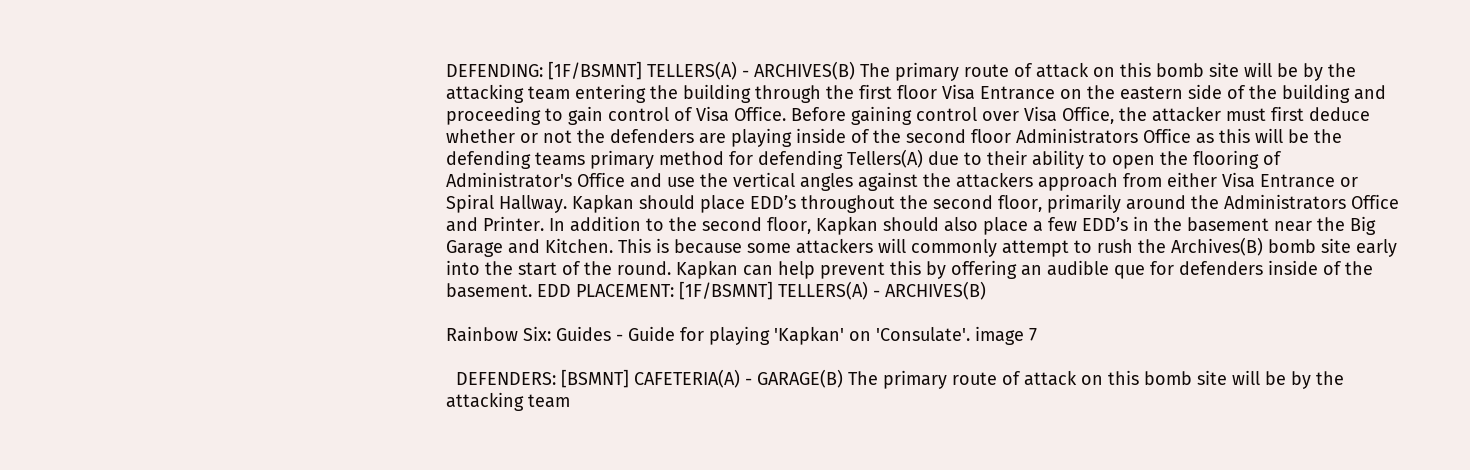DEFENDING: [1F/BSMNT] TELLERS(A) - ARCHIVES(B) The primary route of attack on this bomb site will be by the attacking team entering the building through the first floor Visa Entrance on the eastern side of the building and proceeding to gain control of Visa Office. Before gaining control over Visa Office, the attacker must first deduce whether or not the defenders are playing inside of the second floor Administrators Office as this will be the defending teams primary method for defending Tellers(A) due to their ability to open the flooring of Administrator's Office and use the vertical angles against the attackers approach from either Visa Entrance or Spiral Hallway. Kapkan should place EDD’s throughout the second floor, primarily around the Administrators Office and Printer. In addition to the second floor, Kapkan should also place a few EDD’s in the basement near the Big Garage and Kitchen. This is because some attackers will commonly attempt to rush the Archives(B) bomb site early into the start of the round. Kapkan can help prevent this by offering an audible que for defenders inside of the basement. EDD PLACEMENT: [1F/BSMNT] TELLERS(A) - ARCHIVES(B)

Rainbow Six: Guides - Guide for playing 'Kapkan' on 'Consulate'. image 7

  DEFENDERS: [BSMNT] CAFETERIA(A) - GARAGE(B) The primary route of attack on this bomb site will be by the attacking team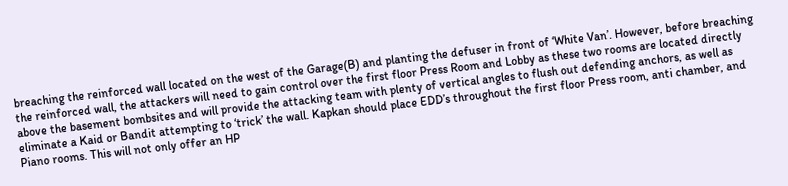breaching the reinforced wall located on the west of the Garage(B) and planting the defuser in front of ‘White Van’. However, before breaching the reinforced wall, the attackers will need to gain control over the first floor Press Room and Lobby as these two rooms are located directly above the basement bombsites and will provide the attacking team with plenty of vertical angles to flush out defending anchors, as well as eliminate a Kaid or Bandit attempting to ‘trick’ the wall. Kapkan should place EDD’s throughout the first floor Press room, anti chamber, and Piano rooms. This will not only offer an HP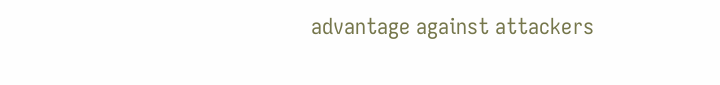advantage against attackers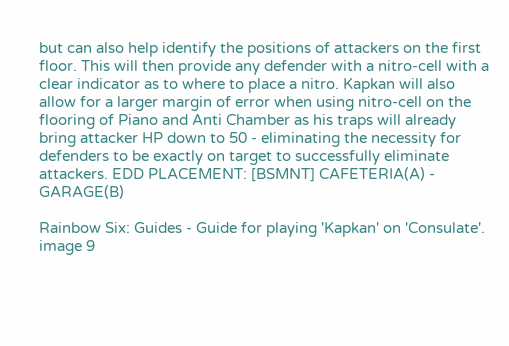but can also help identify the positions of attackers on the first floor. This will then provide any defender with a nitro-cell with a clear indicator as to where to place a nitro. Kapkan will also allow for a larger margin of error when using nitro-cell on the flooring of Piano and Anti Chamber as his traps will already bring attacker HP down to 50 - eliminating the necessity for defenders to be exactly on target to successfully eliminate attackers. EDD PLACEMENT: [BSMNT] CAFETERIA(A) - GARAGE(B)

Rainbow Six: Guides - Guide for playing 'Kapkan' on 'Consulate'. image 9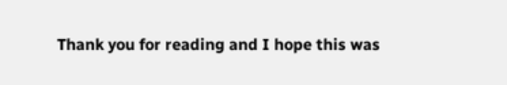Thank you for reading and I hope this was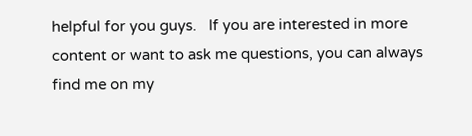helpful for you guys.   If you are interested in more content or want to ask me questions, you can always find me on my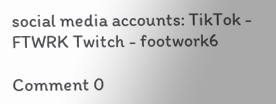social media accounts: TikTok - FTWRK Twitch - footwork6

Comment 0